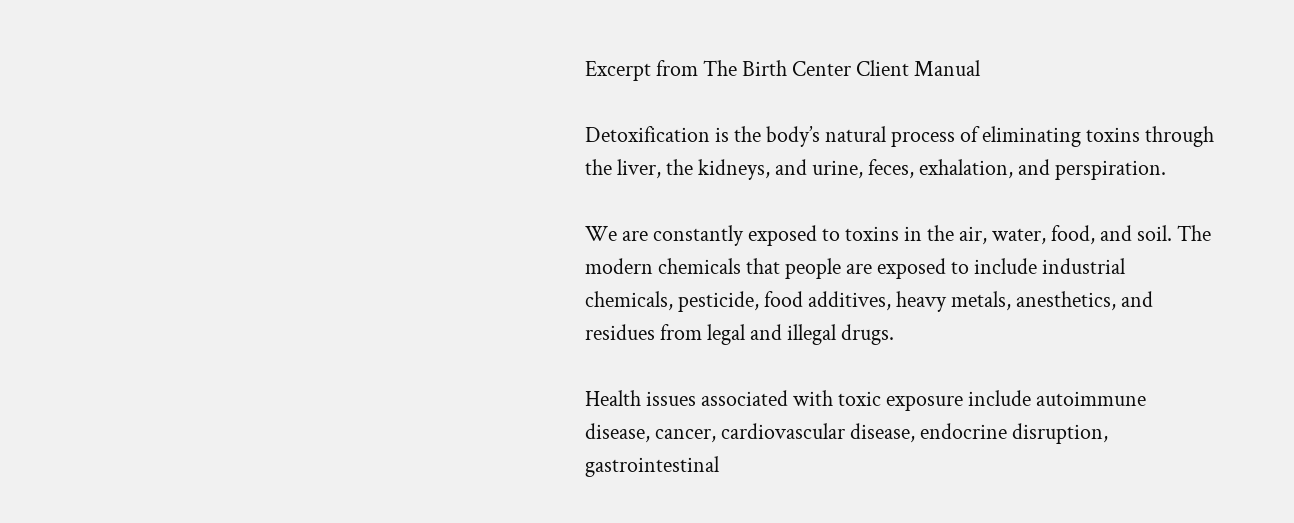Excerpt from The Birth Center Client Manual

Detoxification is the body’s natural process of eliminating toxins through the liver, the kidneys, and urine, feces, exhalation, and perspiration.

We are constantly exposed to toxins in the air, water, food, and soil. The modern chemicals that people are exposed to include industrial chemicals, pesticide, food additives, heavy metals, anesthetics, and residues from legal and illegal drugs.

Health issues associated with toxic exposure include autoimmune disease, cancer, cardiovascular disease, endocrine disruption, gastrointestinal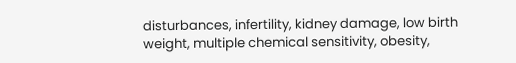disturbances, infertility, kidney damage, low birth weight, multiple chemical sensitivity, obesity,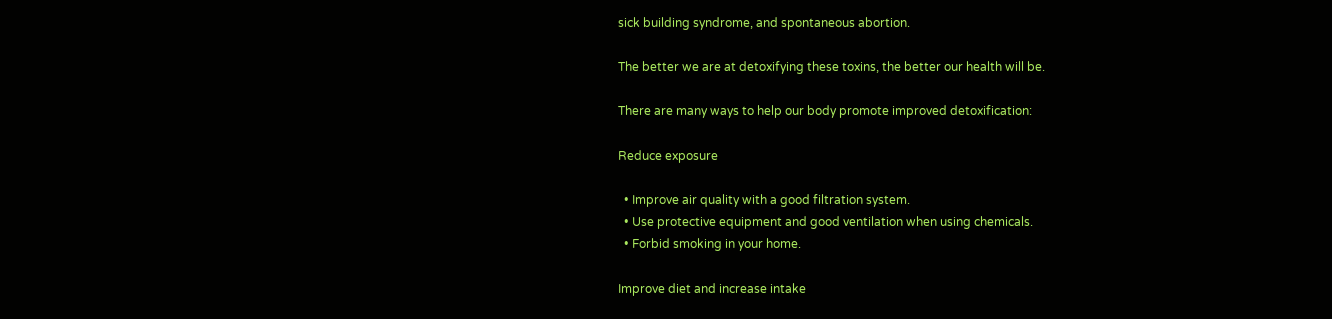sick building syndrome, and spontaneous abortion.

The better we are at detoxifying these toxins, the better our health will be.

There are many ways to help our body promote improved detoxification:

Reduce exposure

  • Improve air quality with a good filtration system.
  • Use protective equipment and good ventilation when using chemicals.
  • Forbid smoking in your home.

Improve diet and increase intake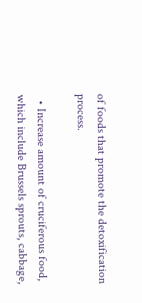of foods that promote the detoxification process.

  • Increase amount of cruciferous food, which include Brussels sprouts, cabbage,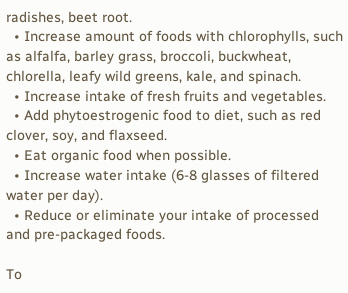radishes, beet root.
  • Increase amount of foods with chlorophylls, such as alfalfa, barley grass, broccoli, buckwheat, chlorella, leafy wild greens, kale, and spinach.
  • Increase intake of fresh fruits and vegetables.
  • Add phytoestrogenic food to diet, such as red clover, soy, and flaxseed.
  • Eat organic food when possible.
  • Increase water intake (6-8 glasses of filtered water per day).
  • Reduce or eliminate your intake of processed and pre-packaged foods.

To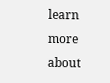learn more about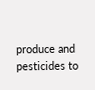produce and pesticides to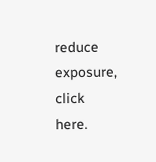reduce exposure, click here.